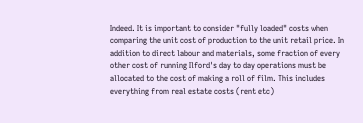Indeed. It is important to consider "fully loaded" costs when comparing the unit cost of production to the unit retail price. In addition to direct labour and materials, some fraction of every other cost of running Ilford's day to day operations must be allocated to the cost of making a roll of film. This includes everything from real estate costs (rent etc)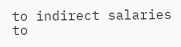to indirect salaries to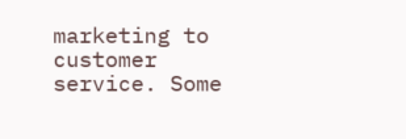marketing to customer service. Some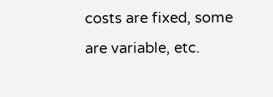costs are fixed, some are variable, etc.